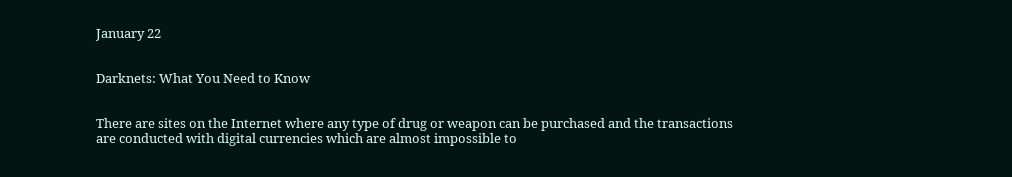January 22


Darknets: What You Need to Know


There are sites on the Internet where any type of drug or weapon can be purchased and the transactions are conducted with digital currencies which are almost impossible to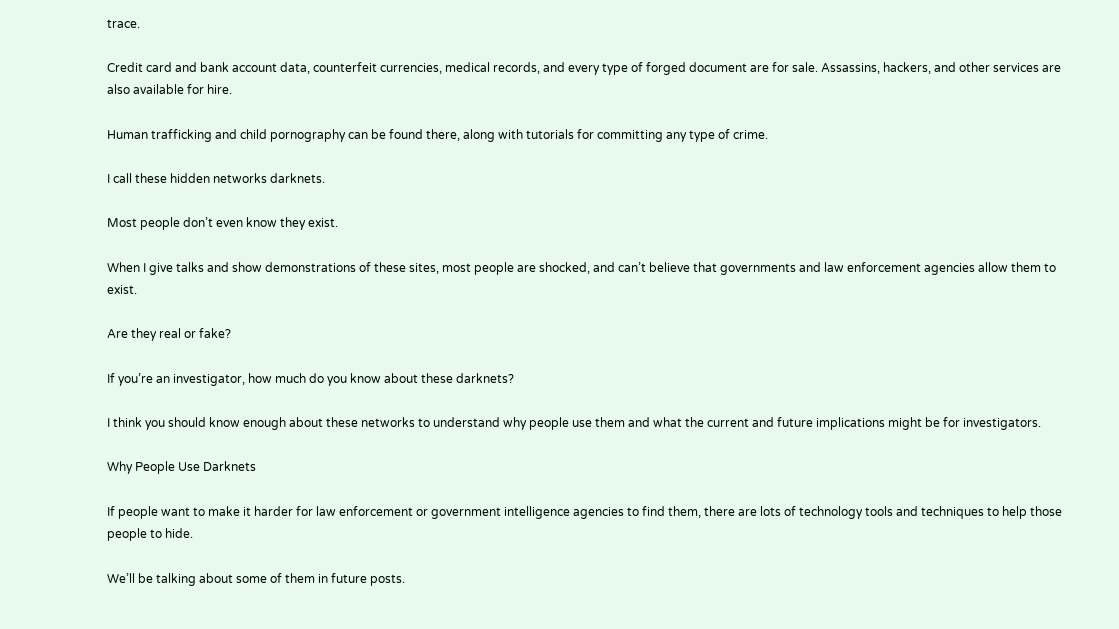trace.

Credit card and bank account data, counterfeit currencies, medical records, and every type of forged document are for sale. Assassins, hackers, and other services are also available for hire.

Human trafficking and child pornography can be found there, along with tutorials for committing any type of crime.

I call these hidden networks darknets.

Most people don’t even know they exist.

When I give talks and show demonstrations of these sites, most people are shocked, and can’t believe that governments and law enforcement agencies allow them to exist.

Are they real or fake?

If you’re an investigator, how much do you know about these darknets?

I think you should know enough about these networks to understand why people use them and what the current and future implications might be for investigators.

Why People Use Darknets

If people want to make it harder for law enforcement or government intelligence agencies to find them, there are lots of technology tools and techniques to help those people to hide.

We’ll be talking about some of them in future posts.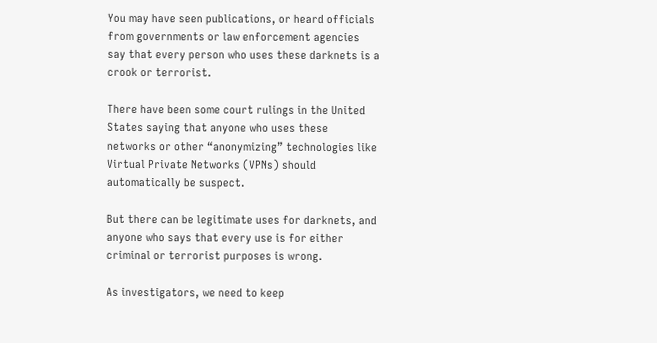You may have seen publications, or heard officials from governments or law enforcement agencies say that every person who uses these darknets is a crook or terrorist.

There have been some court rulings in the United States saying that anyone who uses these networks or other “anonymizing” technologies like Virtual Private Networks (VPNs) should automatically be suspect.

But there can be legitimate uses for darknets, and anyone who says that every use is for either criminal or terrorist purposes is wrong.

As investigators, we need to keep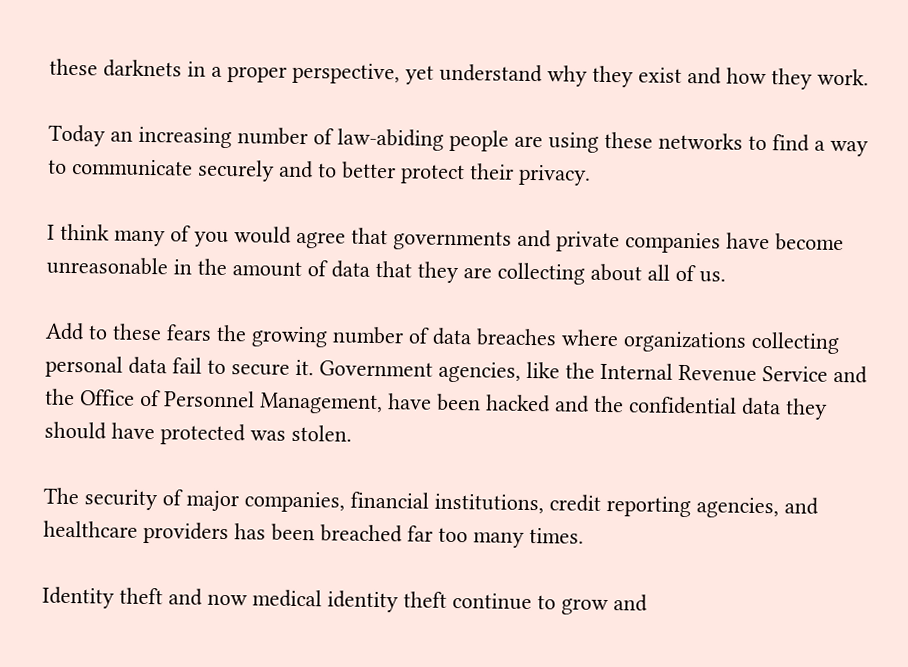these darknets in a proper perspective, yet understand why they exist and how they work.

Today an increasing number of law-abiding people are using these networks to find a way to communicate securely and to better protect their privacy.

I think many of you would agree that governments and private companies have become unreasonable in the amount of data that they are collecting about all of us.

Add to these fears the growing number of data breaches where organizations collecting personal data fail to secure it. Government agencies, like the Internal Revenue Service and the Office of Personnel Management, have been hacked and the confidential data they should have protected was stolen.

The security of major companies, financial institutions, credit reporting agencies, and healthcare providers has been breached far too many times.

Identity theft and now medical identity theft continue to grow and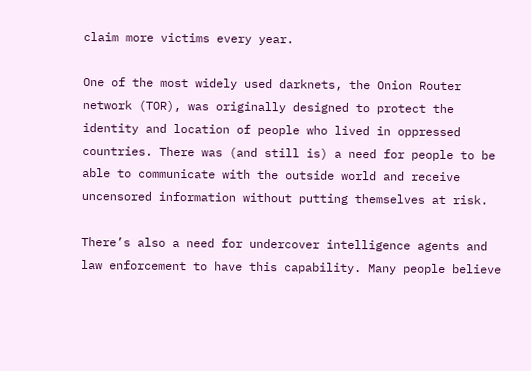claim more victims every year.

One of the most widely used darknets, the Onion Router network (TOR), was originally designed to protect the identity and location of people who lived in oppressed countries. There was (and still is) a need for people to be able to communicate with the outside world and receive uncensored information without putting themselves at risk.

There’s also a need for undercover intelligence agents and law enforcement to have this capability. Many people believe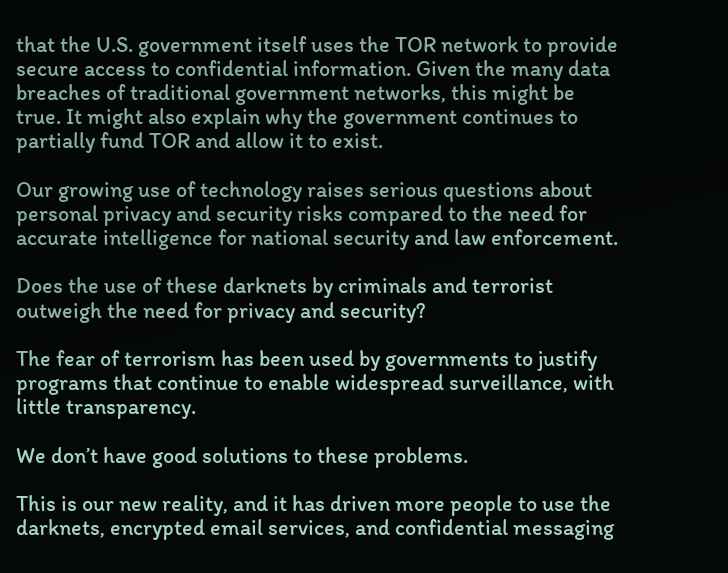that the U.S. government itself uses the TOR network to provide secure access to confidential information. Given the many data breaches of traditional government networks, this might be true. It might also explain why the government continues to partially fund TOR and allow it to exist.

Our growing use of technology raises serious questions about personal privacy and security risks compared to the need for accurate intelligence for national security and law enforcement.

Does the use of these darknets by criminals and terrorist outweigh the need for privacy and security?

The fear of terrorism has been used by governments to justify programs that continue to enable widespread surveillance, with little transparency.

We don’t have good solutions to these problems.

This is our new reality, and it has driven more people to use the darknets, encrypted email services, and confidential messaging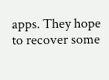apps. They hope to recover some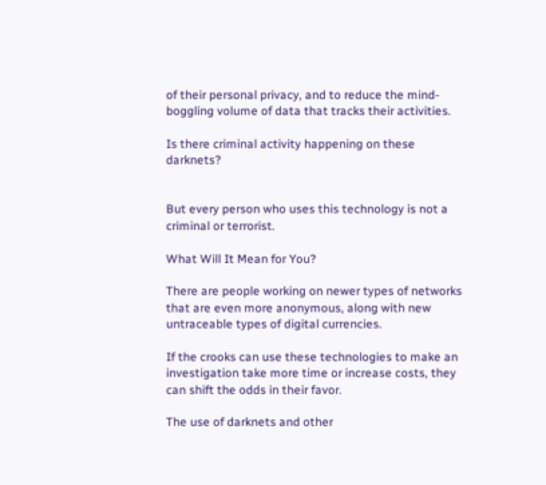of their personal privacy, and to reduce the mind-boggling volume of data that tracks their activities.

Is there criminal activity happening on these darknets?


But every person who uses this technology is not a criminal or terrorist.

What Will It Mean for You?

There are people working on newer types of networks that are even more anonymous, along with new untraceable types of digital currencies.

If the crooks can use these technologies to make an investigation take more time or increase costs, they can shift the odds in their favor.

The use of darknets and other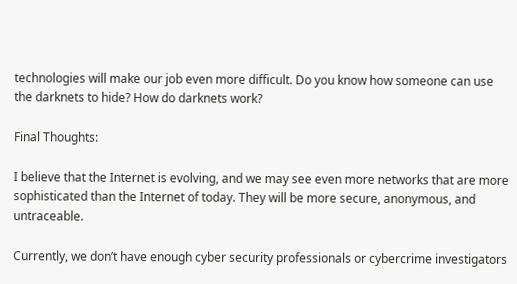technologies will make our job even more difficult. Do you know how someone can use the darknets to hide? How do darknets work?

Final Thoughts:

I believe that the Internet is evolving, and we may see even more networks that are more sophisticated than the Internet of today. They will be more secure, anonymous, and untraceable.

Currently, we don’t have enough cyber security professionals or cybercrime investigators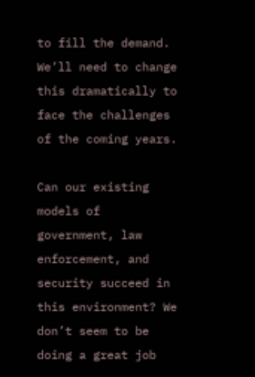to fill the demand. We’ll need to change this dramatically to face the challenges of the coming years.

Can our existing models of government, law enforcement, and security succeed in this environment? We don’t seem to be doing a great job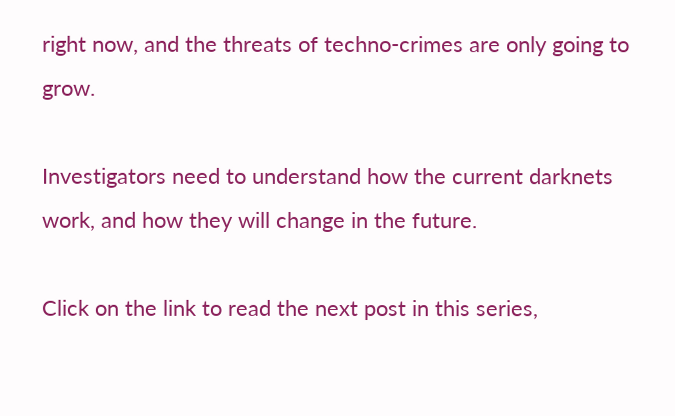right now, and the threats of techno-crimes are only going to grow.

Investigators need to understand how the current darknets work, and how they will change in the future.

Click on the link to read the next post in this series,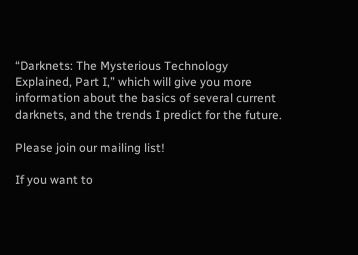“Darknets: The Mysterious Technology Explained, Part I,” which will give you more information about the basics of several current darknets, and the trends I predict for the future.

Please join our mailing list!

If you want to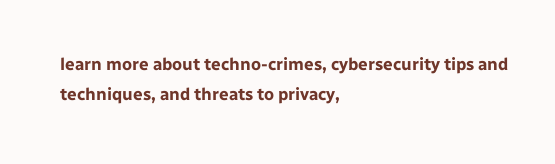learn more about techno-crimes, cybersecurity tips and techniques, and threats to privacy,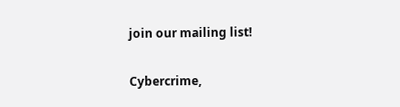join our mailing list!


Cybercrime,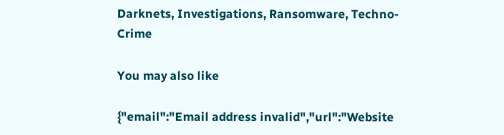Darknets, Investigations, Ransomware, Techno-Crime

You may also like

{"email":"Email address invalid","url":"Website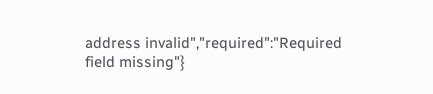address invalid","required":"Required field missing"}